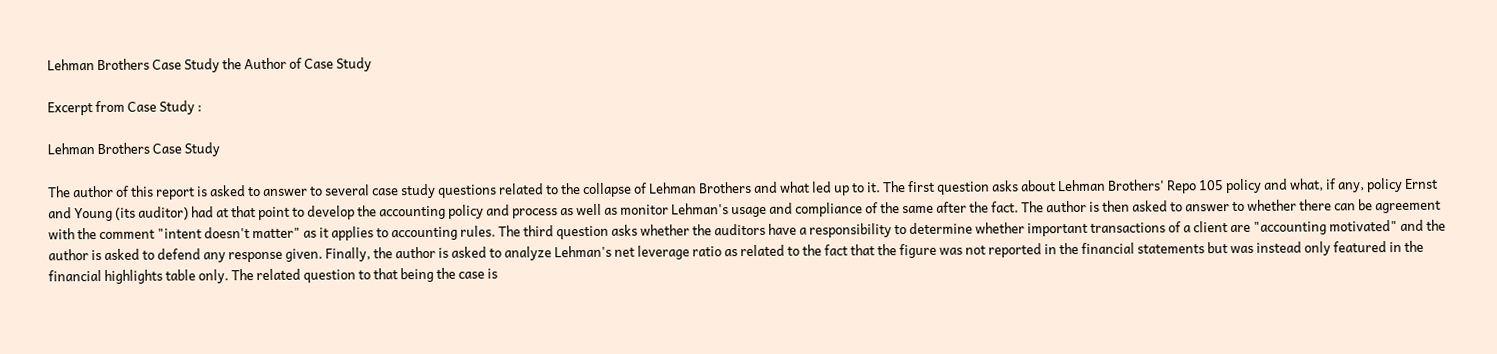Lehman Brothers Case Study the Author of Case Study

Excerpt from Case Study :

Lehman Brothers Case Study

The author of this report is asked to answer to several case study questions related to the collapse of Lehman Brothers and what led up to it. The first question asks about Lehman Brothers' Repo 105 policy and what, if any, policy Ernst and Young (its auditor) had at that point to develop the accounting policy and process as well as monitor Lehman's usage and compliance of the same after the fact. The author is then asked to answer to whether there can be agreement with the comment "intent doesn't matter" as it applies to accounting rules. The third question asks whether the auditors have a responsibility to determine whether important transactions of a client are "accounting motivated" and the author is asked to defend any response given. Finally, the author is asked to analyze Lehman's net leverage ratio as related to the fact that the figure was not reported in the financial statements but was instead only featured in the financial highlights table only. The related question to that being the case is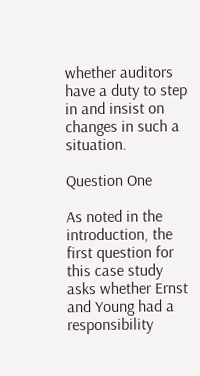whether auditors have a duty to step in and insist on changes in such a situation.

Question One

As noted in the introduction, the first question for this case study asks whether Ernst and Young had a responsibility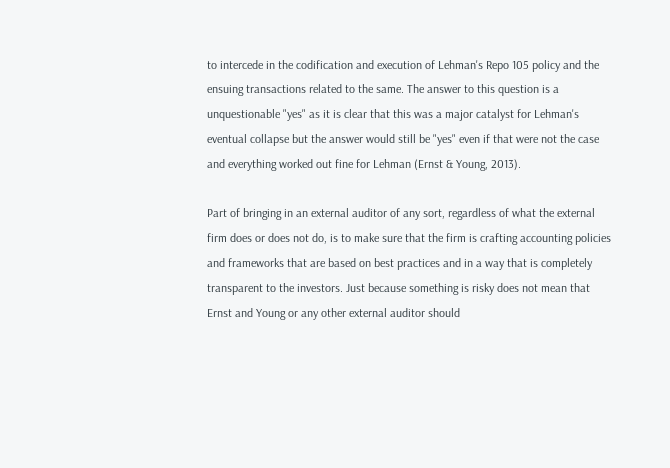to intercede in the codification and execution of Lehman's Repo 105 policy and the ensuing transactions related to the same. The answer to this question is a unquestionable "yes" as it is clear that this was a major catalyst for Lehman's eventual collapse but the answer would still be "yes" even if that were not the case and everything worked out fine for Lehman (Ernst & Young, 2013).

Part of bringing in an external auditor of any sort, regardless of what the external firm does or does not do, is to make sure that the firm is crafting accounting policies and frameworks that are based on best practices and in a way that is completely transparent to the investors. Just because something is risky does not mean that Ernst and Young or any other external auditor should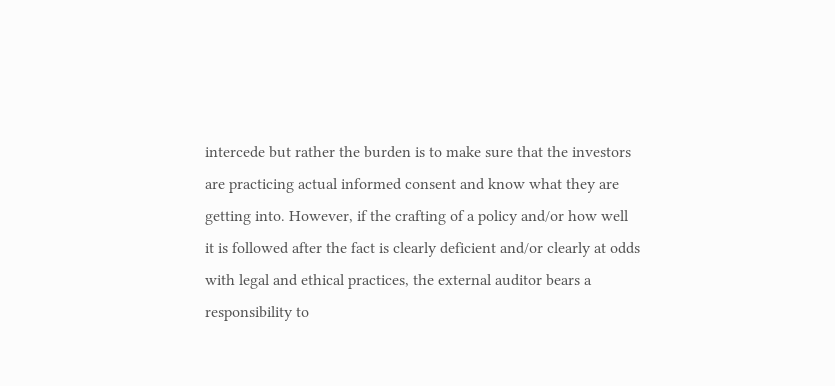intercede but rather the burden is to make sure that the investors are practicing actual informed consent and know what they are getting into. However, if the crafting of a policy and/or how well it is followed after the fact is clearly deficient and/or clearly at odds with legal and ethical practices, the external auditor bears a responsibility to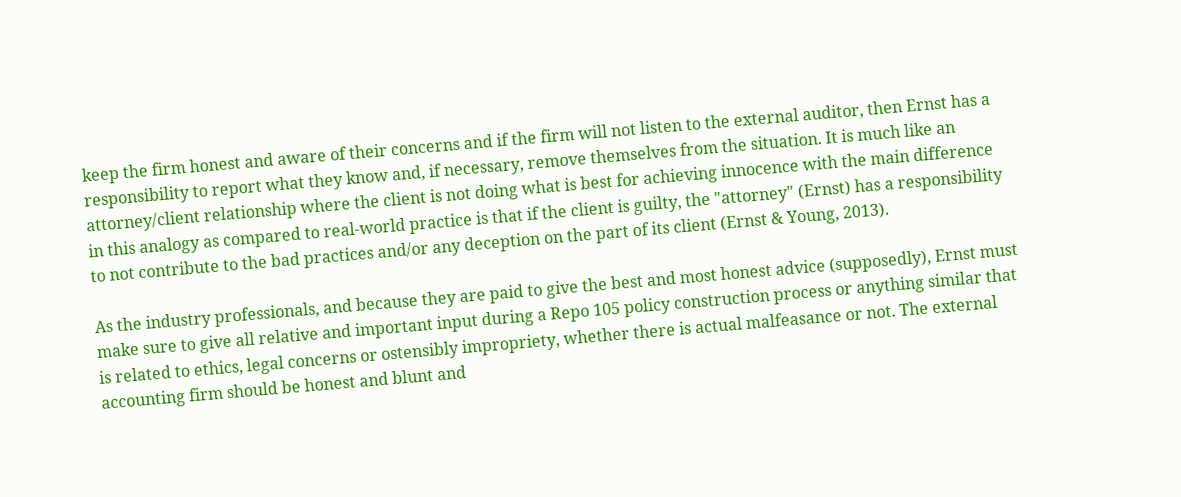keep the firm honest and aware of their concerns and if the firm will not listen to the external auditor, then Ernst has a responsibility to report what they know and, if necessary, remove themselves from the situation. It is much like an attorney/client relationship where the client is not doing what is best for achieving innocence with the main difference in this analogy as compared to real-world practice is that if the client is guilty, the "attorney" (Ernst) has a responsibility to not contribute to the bad practices and/or any deception on the part of its client (Ernst & Young, 2013).

As the industry professionals, and because they are paid to give the best and most honest advice (supposedly), Ernst must make sure to give all relative and important input during a Repo 105 policy construction process or anything similar that is related to ethics, legal concerns or ostensibly impropriety, whether there is actual malfeasance or not. The external accounting firm should be honest and blunt and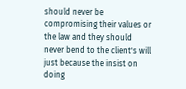should never be compromising their values or the law and they should never bend to the client's will just because the insist on doing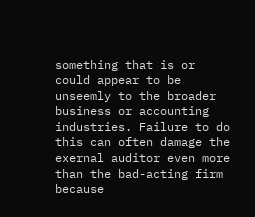something that is or could appear to be unseemly to the broader business or accounting industries. Failure to do this can often damage the exernal auditor even more than the bad-acting firm because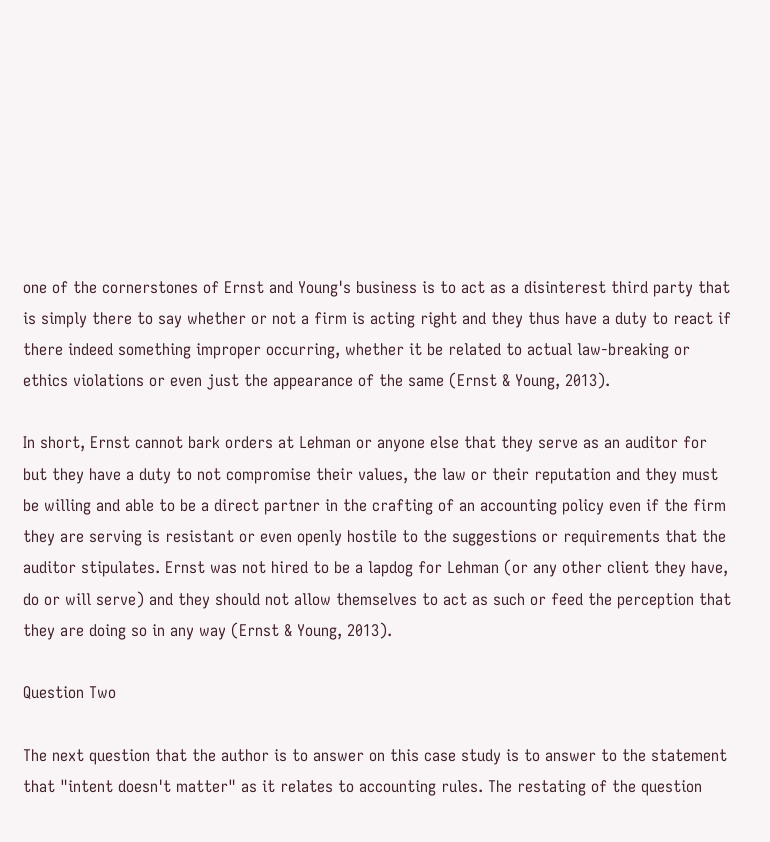one of the cornerstones of Ernst and Young's business is to act as a disinterest third party that is simply there to say whether or not a firm is acting right and they thus have a duty to react if there indeed something improper occurring, whether it be related to actual law-breaking or ethics violations or even just the appearance of the same (Ernst & Young, 2013).

In short, Ernst cannot bark orders at Lehman or anyone else that they serve as an auditor for but they have a duty to not compromise their values, the law or their reputation and they must be willing and able to be a direct partner in the crafting of an accounting policy even if the firm they are serving is resistant or even openly hostile to the suggestions or requirements that the auditor stipulates. Ernst was not hired to be a lapdog for Lehman (or any other client they have, do or will serve) and they should not allow themselves to act as such or feed the perception that they are doing so in any way (Ernst & Young, 2013).

Question Two

The next question that the author is to answer on this case study is to answer to the statement that "intent doesn't matter" as it relates to accounting rules. The restating of the question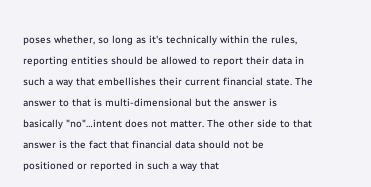poses whether, so long as it's technically within the rules, reporting entities should be allowed to report their data in such a way that embellishes their current financial state. The answer to that is multi-dimensional but the answer is basically "no"…intent does not matter. The other side to that answer is the fact that financial data should not be positioned or reported in such a way that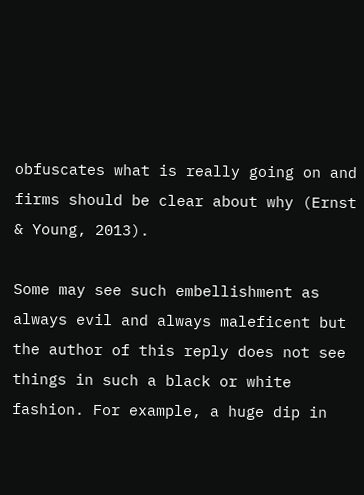obfuscates what is really going on and firms should be clear about why (Ernst & Young, 2013).

Some may see such embellishment as always evil and always maleficent but the author of this reply does not see things in such a black or white fashion. For example, a huge dip in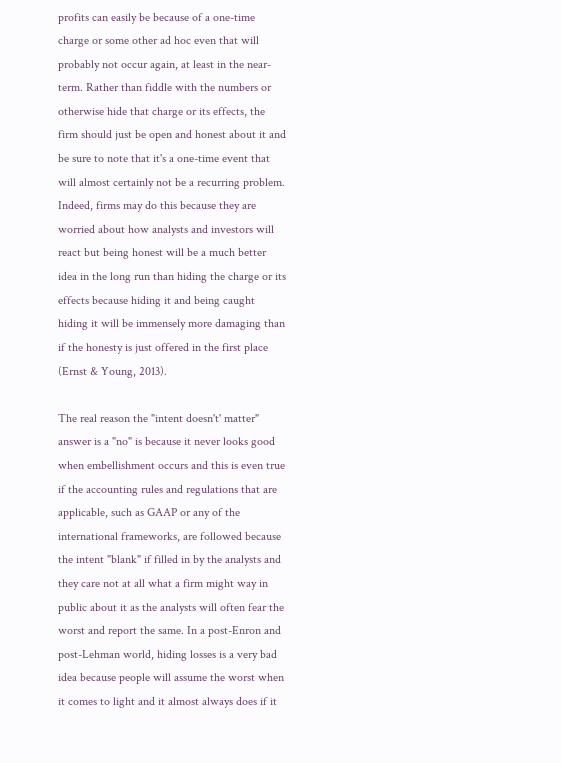profits can easily be because of a one-time charge or some other ad hoc even that will probably not occur again, at least in the near-term. Rather than fiddle with the numbers or otherwise hide that charge or its effects, the firm should just be open and honest about it and be sure to note that it's a one-time event that will almost certainly not be a recurring problem. Indeed, firms may do this because they are worried about how analysts and investors will react but being honest will be a much better idea in the long run than hiding the charge or its effects because hiding it and being caught hiding it will be immensely more damaging than if the honesty is just offered in the first place (Ernst & Young, 2013).

The real reason the "intent doesn't' matter" answer is a "no" is because it never looks good when embellishment occurs and this is even true if the accounting rules and regulations that are applicable, such as GAAP or any of the international frameworks, are followed because the intent "blank" if filled in by the analysts and they care not at all what a firm might way in public about it as the analysts will often fear the worst and report the same. In a post-Enron and post-Lehman world, hiding losses is a very bad idea because people will assume the worst when it comes to light and it almost always does if it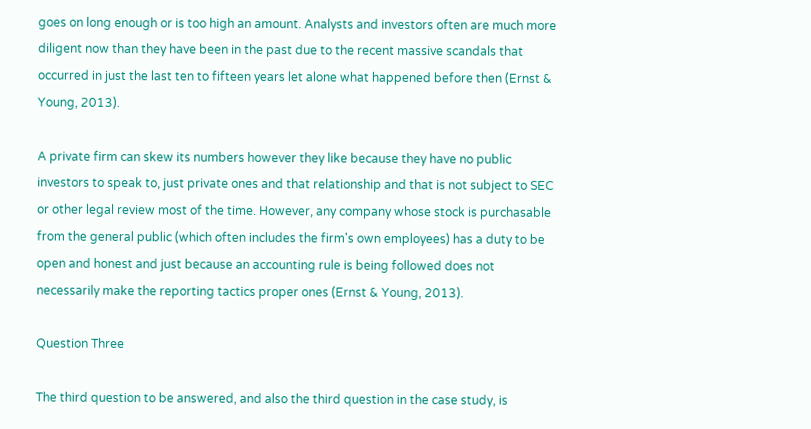goes on long enough or is too high an amount. Analysts and investors often are much more diligent now than they have been in the past due to the recent massive scandals that occurred in just the last ten to fifteen years let alone what happened before then (Ernst & Young, 2013).

A private firm can skew its numbers however they like because they have no public investors to speak to, just private ones and that relationship and that is not subject to SEC or other legal review most of the time. However, any company whose stock is purchasable from the general public (which often includes the firm's own employees) has a duty to be open and honest and just because an accounting rule is being followed does not necessarily make the reporting tactics proper ones (Ernst & Young, 2013).

Question Three

The third question to be answered, and also the third question in the case study, is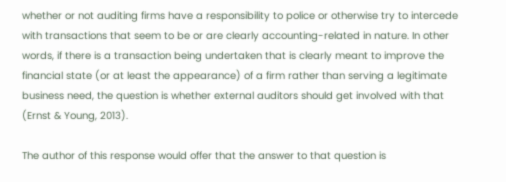whether or not auditing firms have a responsibility to police or otherwise try to intercede with transactions that seem to be or are clearly accounting-related in nature. In other words, if there is a transaction being undertaken that is clearly meant to improve the financial state (or at least the appearance) of a firm rather than serving a legitimate business need, the question is whether external auditors should get involved with that (Ernst & Young, 2013).

The author of this response would offer that the answer to that question is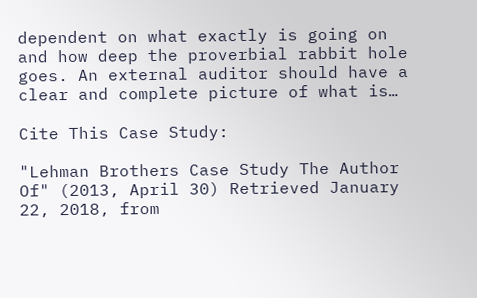dependent on what exactly is going on and how deep the proverbial rabbit hole goes. An external auditor should have a clear and complete picture of what is…

Cite This Case Study:

"Lehman Brothers Case Study The Author Of" (2013, April 30) Retrieved January 22, 2018, from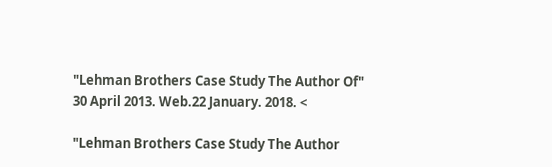"Lehman Brothers Case Study The Author Of" 30 April 2013. Web.22 January. 2018. <

"Lehman Brothers Case Study The Author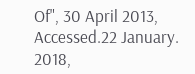Of", 30 April 2013, Accessed.22 January. 2018,